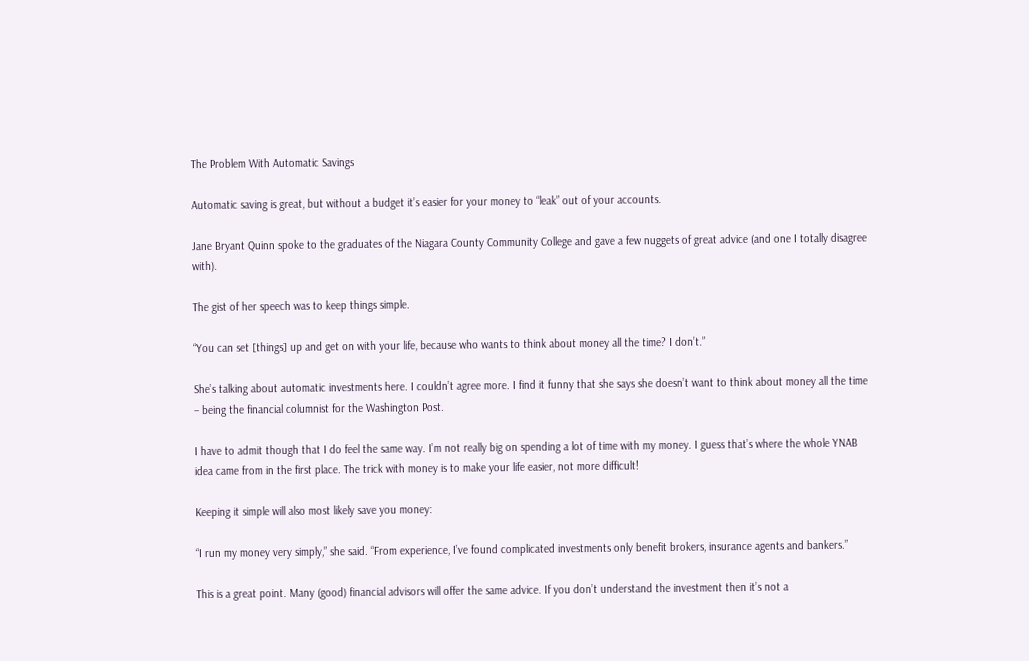The Problem With Automatic Savings

Automatic saving is great, but without a budget it’s easier for your money to “leak” out of your accounts.

Jane Bryant Quinn spoke to the graduates of the Niagara County Community College and gave a few nuggets of great advice (and one I totally disagree with).

The gist of her speech was to keep things simple.

“You can set [things] up and get on with your life, because who wants to think about money all the time? I don’t.”

She’s talking about automatic investments here. I couldn’t agree more. I find it funny that she says she doesn’t want to think about money all the time – being the financial columnist for the Washington Post.

I have to admit though that I do feel the same way. I’m not really big on spending a lot of time with my money. I guess that’s where the whole YNAB idea came from in the first place. The trick with money is to make your life easier, not more difficult!

Keeping it simple will also most likely save you money:

“I run my money very simply,” she said. “From experience, I’ve found complicated investments only benefit brokers, insurance agents and bankers.”

This is a great point. Many (good) financial advisors will offer the same advice. If you don’t understand the investment then it’s not a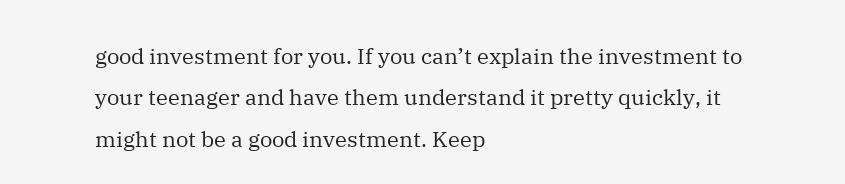good investment for you. If you can’t explain the investment to your teenager and have them understand it pretty quickly, it might not be a good investment. Keep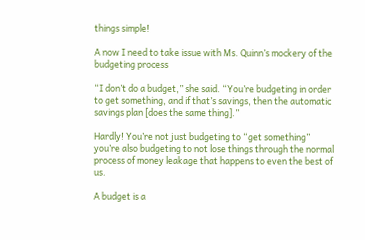things simple!

A now I need to take issue with Ms. Quinn’s mockery of the budgeting process

“I don’t do a budget,” she said. “You’re budgeting in order to get something, and if that’s savings, then the automatic savings plan [does the same thing].”

Hardly! You’re not just budgeting to “get something” you’re also budgeting to not lose things through the normal process of money leakage that happens to even the best of us.

A budget is a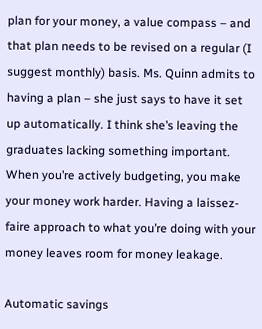plan for your money, a value compass – and that plan needs to be revised on a regular (I suggest monthly) basis. Ms. Quinn admits to having a plan – she just says to have it set up automatically. I think she’s leaving the graduates lacking something important. When you’re actively budgeting, you make your money work harder. Having a laissez-faire approach to what you’re doing with your money leaves room for money leakage.

Automatic savings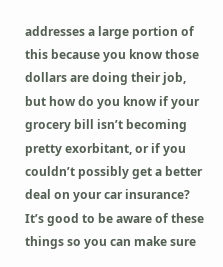addresses a large portion of this because you know those dollars are doing their job, but how do you know if your grocery bill isn’t becoming pretty exorbitant, or if you couldn’t possibly get a better deal on your car insurance? It’s good to be aware of these things so you can make sure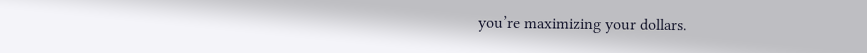you’re maximizing your dollars.